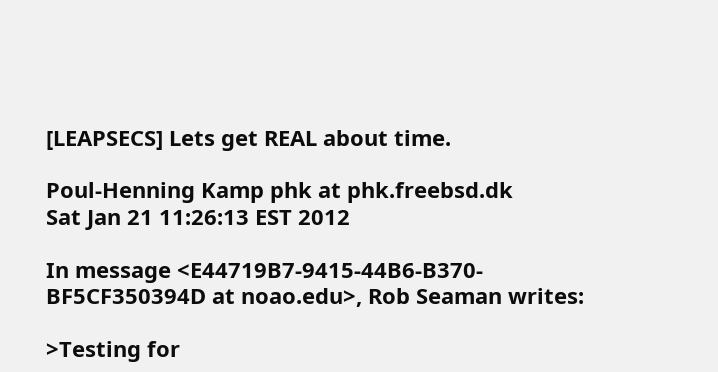[LEAPSECS] Lets get REAL about time.

Poul-Henning Kamp phk at phk.freebsd.dk
Sat Jan 21 11:26:13 EST 2012

In message <E44719B7-9415-44B6-B370-BF5CF350394D at noao.edu>, Rob Seaman writes:

>Testing for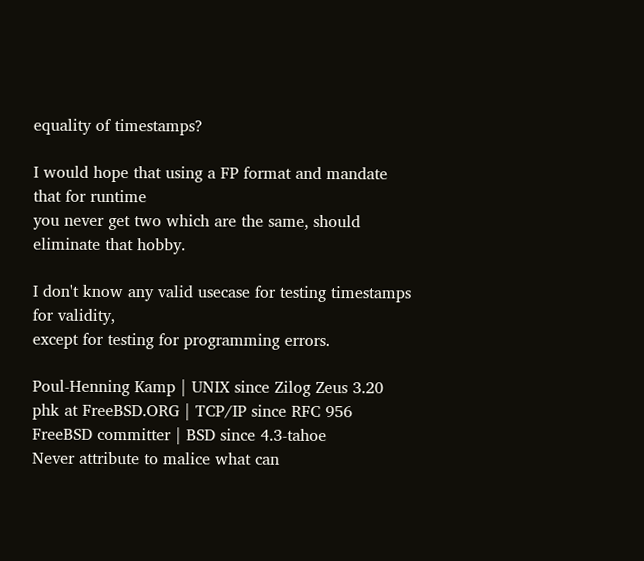equality of timestamps?

I would hope that using a FP format and mandate that for runtime
you never get two which are the same, should eliminate that hobby.

I don't know any valid usecase for testing timestamps for validity,
except for testing for programming errors.

Poul-Henning Kamp | UNIX since Zilog Zeus 3.20
phk at FreeBSD.ORG | TCP/IP since RFC 956
FreeBSD committer | BSD since 4.3-tahoe
Never attribute to malice what can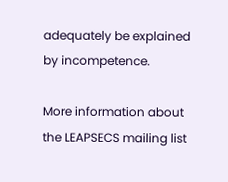adequately be explained by incompetence.

More information about the LEAPSECS mailing list